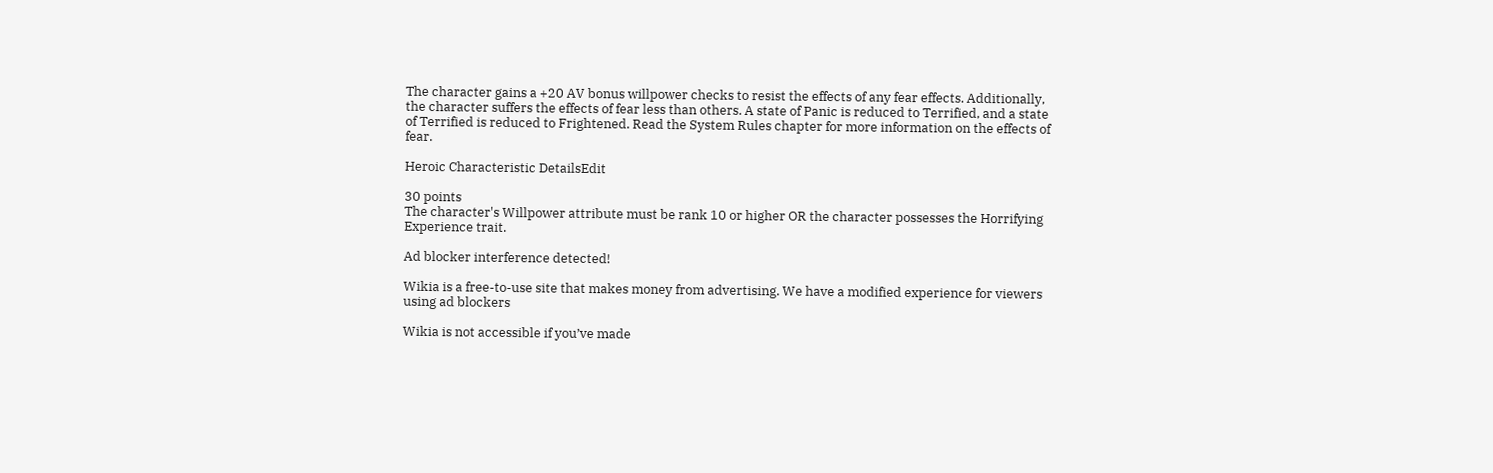The character gains a +20 AV bonus willpower checks to resist the effects of any fear effects. Additionally, the character suffers the effects of fear less than others. A state of Panic is reduced to Terrified, and a state of Terrified is reduced to Frightened. Read the System Rules chapter for more information on the effects of fear.

Heroic Characteristic DetailsEdit

30 points
The character's Willpower attribute must be rank 10 or higher OR the character possesses the Horrifying Experience trait.

Ad blocker interference detected!

Wikia is a free-to-use site that makes money from advertising. We have a modified experience for viewers using ad blockers

Wikia is not accessible if you’ve made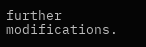further modifications.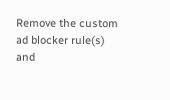Remove the custom ad blocker rule(s) and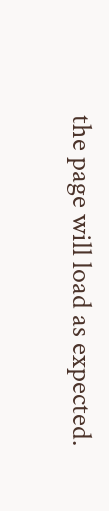the page will load as expected.